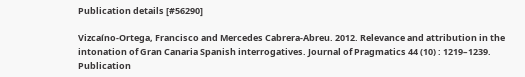Publication details [#56290]

Vizcaíno-Ortega, Francisco and Mercedes Cabrera-Abreu. 2012. Relevance and attribution in the intonation of Gran Canaria Spanish interrogatives. Journal of Pragmatics 44 (10) : 1219–1239.
Publication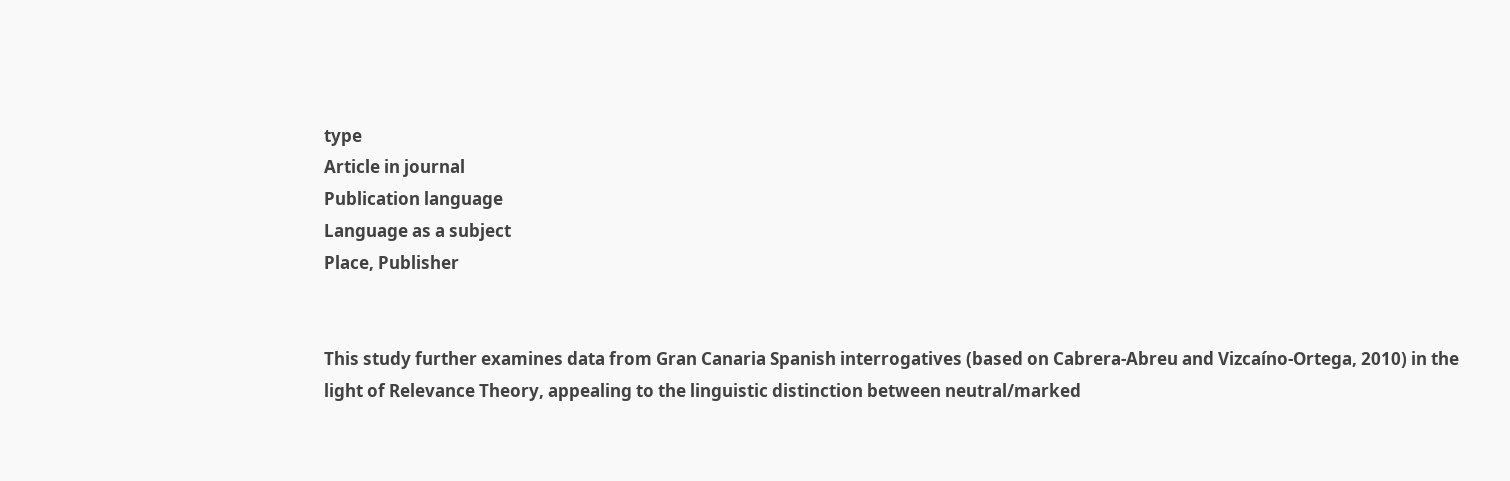type
Article in journal
Publication language
Language as a subject
Place, Publisher


This study further examines data from Gran Canaria Spanish interrogatives (based on Cabrera-Abreu and Vizcaíno-Ortega, 2010) in the light of Relevance Theory, appealing to the linguistic distinction between neutral/marked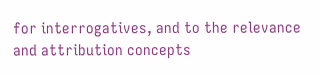for interrogatives, and to the relevance and attribution concepts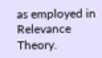as employed in Relevance Theory.